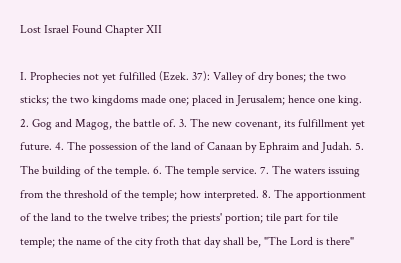Lost Israel Found Chapter XII

I. Prophecies not yet fulfilled (Ezek. 37): Valley of dry bones; the two sticks; the two kingdoms made one; placed in Jerusalem; hence one king. 2. Gog and Magog, the battle of. 3. The new covenant, its fulfillment yet future. 4. The possession of the land of Canaan by Ephraim and Judah. 5. The building of the temple. 6. The temple service. 7. The waters issuing from the threshold of the temple; how interpreted. 8. The apportionment of the land to the twelve tribes; the priests' portion; tile part for tile temple; the name of the city froth that day shall be, "The Lord is there"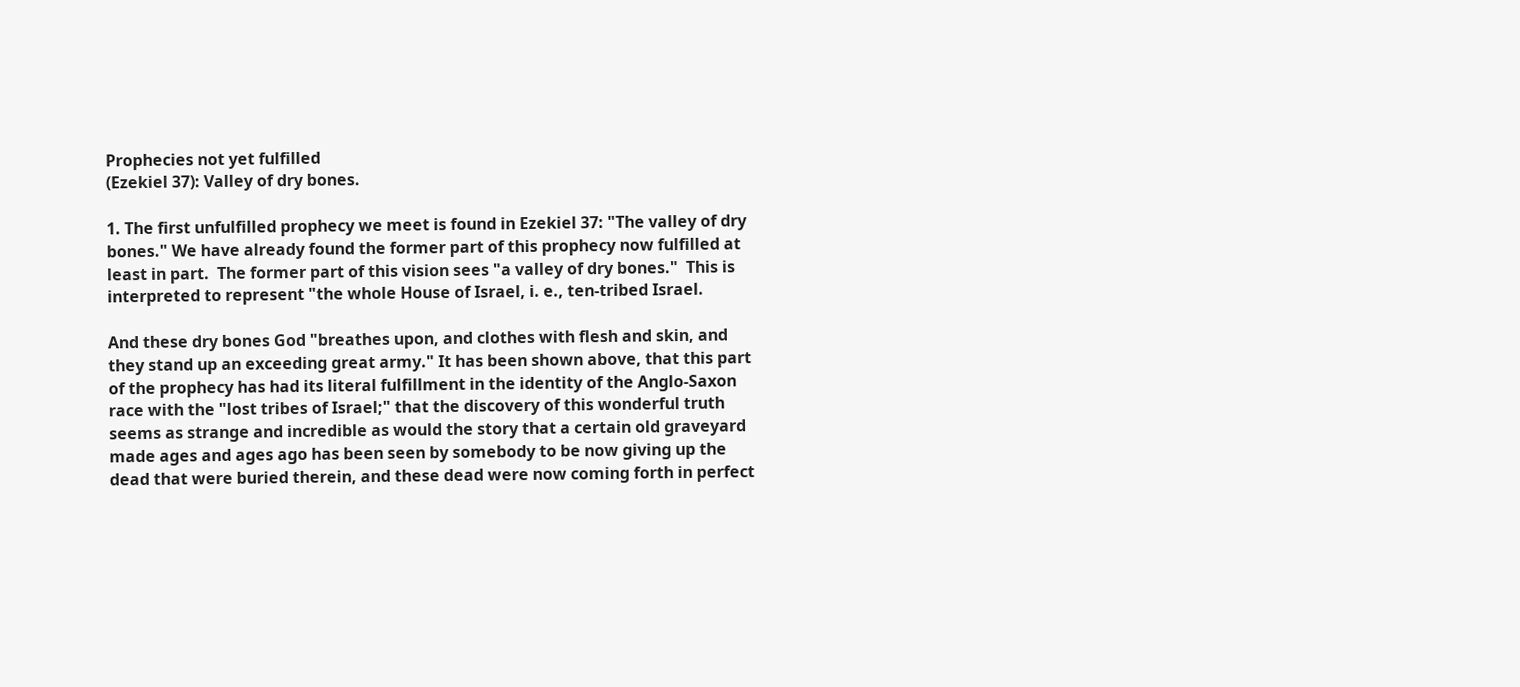Prophecies not yet fulfilled
(Ezekiel 37): Valley of dry bones.

1. The first unfulfilled prophecy we meet is found in Ezekiel 37: "The valley of dry bones." We have already found the former part of this prophecy now fulfilled at least in part.  The former part of this vision sees "a valley of dry bones."  This is interpreted to represent "the whole House of Israel, i. e., ten-tribed Israel.

And these dry bones God "breathes upon, and clothes with flesh and skin, and they stand up an exceeding great army." It has been shown above, that this part of the prophecy has had its literal fulfillment in the identity of the Anglo-Saxon race with the "lost tribes of Israel;" that the discovery of this wonderful truth seems as strange and incredible as would the story that a certain old graveyard made ages and ages ago has been seen by somebody to be now giving up the dead that were buried therein, and these dead were now coming forth in perfect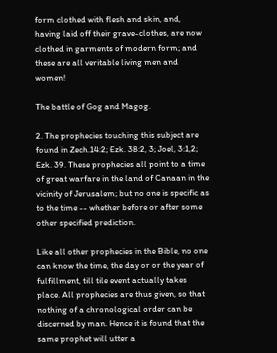form clothed with flesh and skin, and, having laid off their grave-clothes, are now clothed in garments of modern form; and these are all veritable living men and women!

The battle of Gog and Magog.

2. The prophecies touching this subject are found in Zech.14:2; Ezk. 38:2, 3; Joel, 3:1,2;  Ezk. 39. These prophecies all point to a time of great warfare in the land of Canaan in the vicinity of Jerusalem; but no one is specific as to the time -- whether before or after some other specified prediction.

Like all other prophecies in the Bible, no one can know the time, the day or or the year of fulfillment, till tile event actually takes place. All prophecies are thus given, so that nothing of a chronological order can be discerned by man. Hence it is found that the same prophet will utter a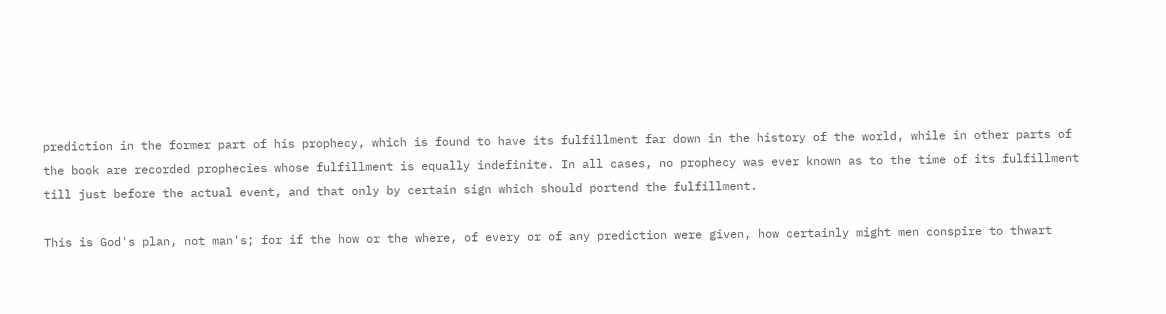prediction in the former part of his prophecy, which is found to have its fulfillment far down in the history of the world, while in other parts of the book are recorded prophecies whose fulfillment is equally indefinite. In all cases, no prophecy was ever known as to the time of its fulfillment till just before the actual event, and that only by certain sign which should portend the fulfillment.

This is God's plan, not man's; for if the how or the where, of every or of any prediction were given, how certainly might men conspire to thwart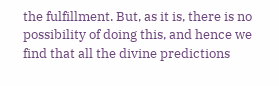the fulfillment. But, as it is, there is no possibility of doing this, and hence we find that all the divine predictions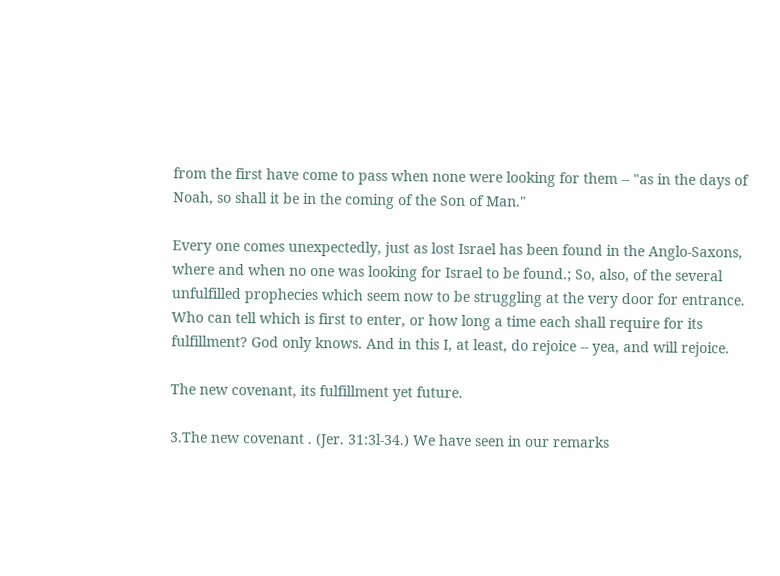from the first have come to pass when none were looking for them -- "as in the days of Noah, so shall it be in the coming of the Son of Man."

Every one comes unexpectedly, just as lost Israel has been found in the Anglo-Saxons, where and when no one was looking for Israel to be found.; So, also, of the several unfulfilled prophecies which seem now to be struggling at the very door for entrance. Who can tell which is first to enter, or how long a time each shall require for its fulfillment? God only knows. And in this I, at least, do rejoice -- yea, and will rejoice.

The new covenant, its fulfillment yet future.

3.The new covenant . (Jer. 31:3l-34.) We have seen in our remarks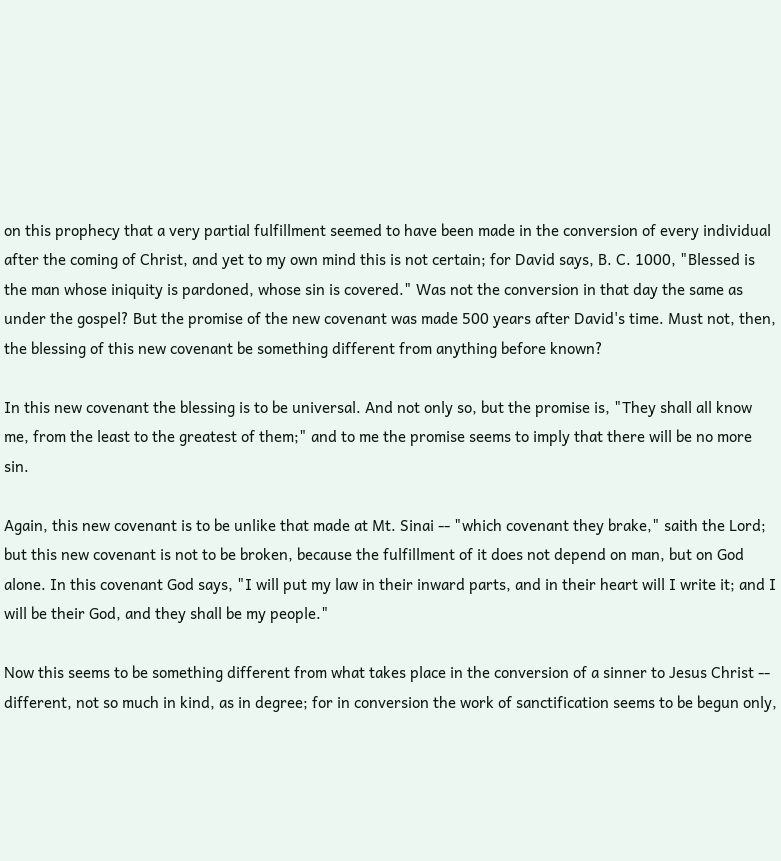on this prophecy that a very partial fulfillment seemed to have been made in the conversion of every individual after the coming of Christ, and yet to my own mind this is not certain; for David says, B. C. 1000, "Blessed is the man whose iniquity is pardoned, whose sin is covered." Was not the conversion in that day the same as under the gospel? But the promise of the new covenant was made 500 years after David's time. Must not, then, the blessing of this new covenant be something different from anything before known?

In this new covenant the blessing is to be universal. And not only so, but the promise is, "They shall all know me, from the least to the greatest of them;" and to me the promise seems to imply that there will be no more sin.

Again, this new covenant is to be unlike that made at Mt. Sinai -- "which covenant they brake," saith the Lord; but this new covenant is not to be broken, because the fulfillment of it does not depend on man, but on God alone. In this covenant God says, "I will put my law in their inward parts, and in their heart will I write it; and I will be their God, and they shall be my people."

Now this seems to be something different from what takes place in the conversion of a sinner to Jesus Christ -- different, not so much in kind, as in degree; for in conversion the work of sanctification seems to be begun only,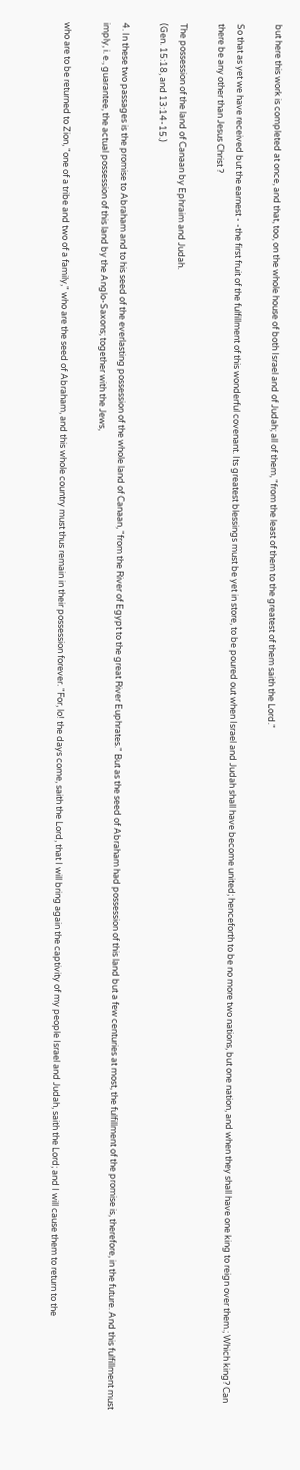but here this work is completed at once, and that, too, on the whole house of both Israel and of Judah; all of them, "from the least of them to the greatest of them saith the Lord."

So that as yet we have received but the earnest - -the first fruit of the fulfillment of this wonderful covenant. Its greatest blessings must be yet in store, to be poured out when Israel and Judah shall have become united; henceforth to be no more two nations, but one nation, and when they shall have one king to reign over them.; Which king? Can there be any other than Jesus Christ ?

The possession of the land of Canaan by Ephraim and Judah.
(Gen. 15:18, and 13:14-15.)

4. In these two passages is the promise to Abraham and to his seed of the everlasting possession of the whole land of Canaan, "from the River of Egypt to the great River Euphrates." But as the seed of Abraham had possession of this land but a few centuries at most, the fulfillment of the promise is, therefore, in the future. And this fulfillment must imply, i. e., guarantee, the actual possession of this land by the Anglo-Saxons; together with the Jews,

who are to be returned to Zion, "one of a tribe and two of a family," who are the seed of Abraham, and this whole country must thus remain in their possession forever. "For, lo! the days come, saith the Lord, that I will bring again the captivity of my people Israel and Judah, saith the Lord; and I will cause them to return to the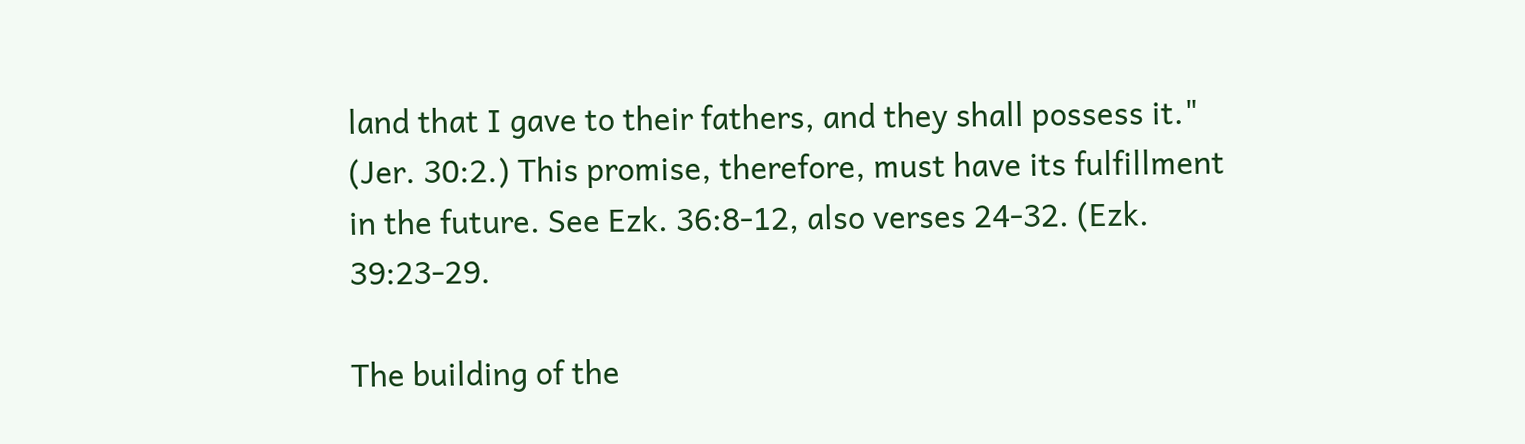land that I gave to their fathers, and they shall possess it." (Jer. 30:2.) This promise, therefore, must have its fulfillment in the future. See Ezk. 36:8-12, also verses 24-32. (Ezk. 39:23-29.

The building of the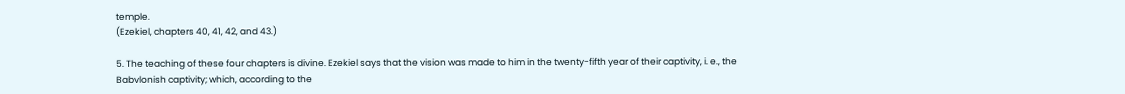temple.
(Ezekiel, chapters 40, 41, 42, and 43.)

5. The teaching of these four chapters is divine. Ezekiel says that the vision was made to him in the twenty-fifth year of their captivity, i. e., the Babvlonish captivity; which, according to the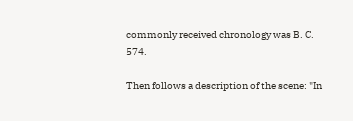commonly received chronology was B. C. 574.

Then follows a description of the scene: "In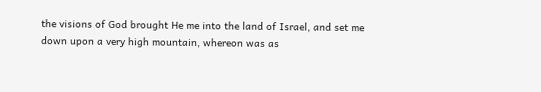the visions of God brought He me into the land of Israel, and set me down upon a very high mountain, whereon was as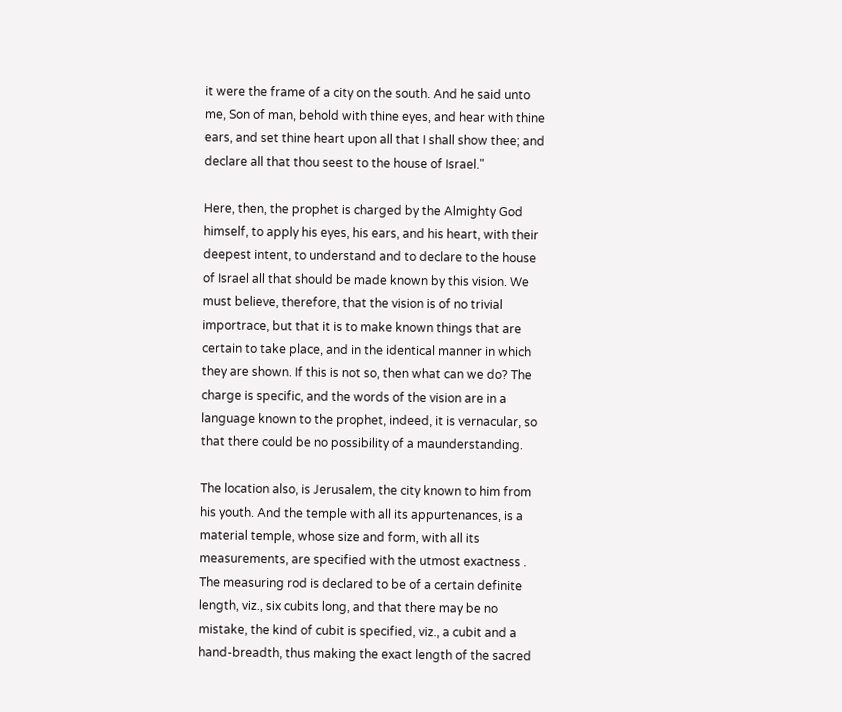it were the frame of a city on the south. And he said unto me, Son of man, behold with thine eyes, and hear with thine ears, and set thine heart upon all that I shall show thee; and declare all that thou seest to the house of Israel."

Here, then, the prophet is charged by the Almighty God himself, to apply his eyes, his ears, and his heart, with their deepest intent, to understand and to declare to the house of Israel all that should be made known by this vision. We must believe, therefore, that the vision is of no trivial importrace, but that it is to make known things that are certain to take place, and in the identical manner in which they are shown. If this is not so, then what can we do? The charge is specific, and the words of the vision are in a language known to the prophet, indeed, it is vernacular, so that there could be no possibility of a maunderstanding.

The location also, is Jerusalem, the city known to him from his youth. And the temple with all its appurtenances, is a material temple, whose size and form, with all its measurements, are specified with the utmost exactness . The measuring rod is declared to be of a certain definite length, viz., six cubits long, and that there may be no mistake, the kind of cubit is specified, viz., a cubit and a hand-breadth, thus making the exact length of the sacred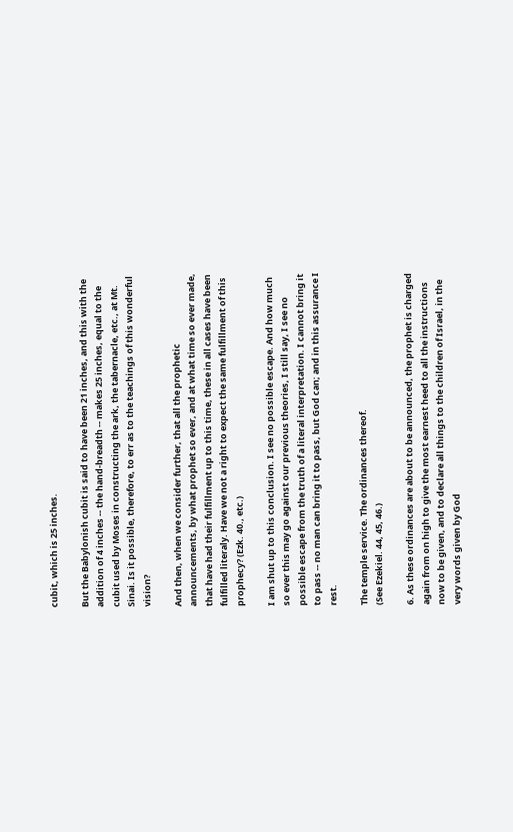cubit, which is 25 inches.

But the Babylonish cubit is said to have been 21 inches, and this with the addition of 4 inches -- the hand-breadth -- makes 25 inches, equal to the cubit used by Moses in constructing the ark, the tabernacle, etc., at Mt. Sinai. Is it possible, therefore, to err as to the teachings of this wonderful vision?

And then, when we consider further, that all the prophetic announcements, by what prophet so ever, and at what time so ever made, that have had their fulfillment up to this time, these in all cases have been fulfilled literaly. Have we not a right to expect the same fulfillment of this prophecy? (Ezk. 40., etc.)

I am shut up to this conclusion. I see no possible escape. And how much so ever this may go against our previous theories, I still say, I see no possible escape from the truth of a literal interpretation. I cannot bring it to pass -- no man can bring it to pass, but God can; and in this assurance I rest.

The temple service. The ordinances thereof.
(See Ezekiel. 44, 45, 46.)

6. As these ordinances are about to be announced, the prophet is charged again from on high to give the most earnest heed to all the instructions now to be given, and to declare all things to the children of Israel, in the very words given by God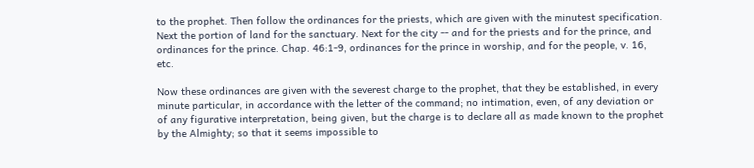to the prophet. Then follow the ordinances for the priests, which are given with the minutest specification. Next the portion of land for the sanctuary. Next for the city -- and for the priests and for the prince, and ordinances for the prince. Chap. 46:1-9, ordinances for the prince in worship, and for the people, v. 16, etc.

Now these ordinances are given with the severest charge to the prophet, that they be established, in every minute particular, in accordance with the letter of the command; no intimation, even, of any deviation or of any figurative interpretation, being given, but the charge is to declare all as made known to the prophet by the Almighty; so that it seems impossible to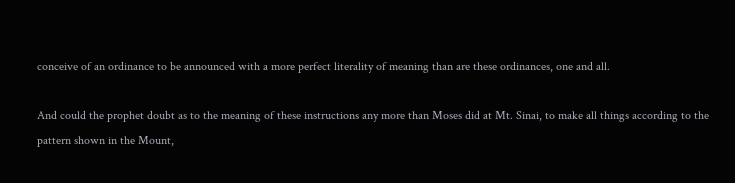conceive of an ordinance to be announced with a more perfect literality of meaning than are these ordinances, one and all.

And could the prophet doubt as to the meaning of these instructions any more than Moses did at Mt. Sinai, to make all things according to the pattern shown in the Mount,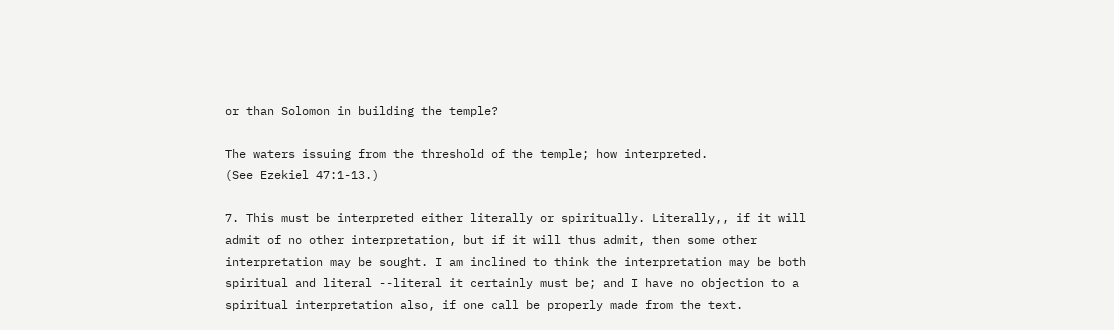or than Solomon in building the temple?

The waters issuing from the threshold of the temple; how interpreted.
(See Ezekiel 47:1-13.)

7. This must be interpreted either literally or spiritually. Literally,, if it will admit of no other interpretation, but if it will thus admit, then some other interpretation may be sought. I am inclined to think the interpretation may be both spiritual and literal --literal it certainly must be; and I have no objection to a spiritual interpretation also, if one call be properly made from the text.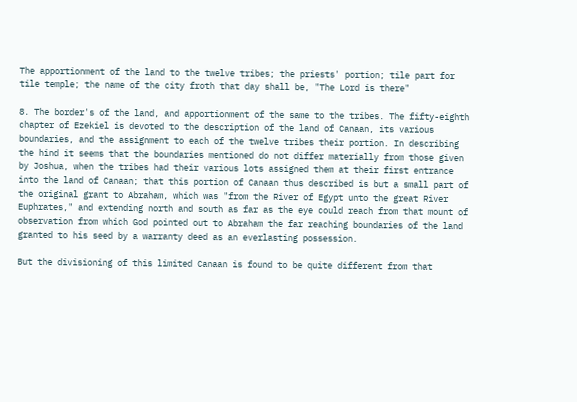The apportionment of the land to the twelve tribes; the priests' portion; tile part for tile temple; the name of the city froth that day shall be, "The Lord is there"

8. The border's of the land, and apportionment of the same to the tribes. The fifty-eighth chapter of Ezekiel is devoted to the description of the land of Canaan, its various boundaries, and the assignment to each of the twelve tribes their portion. In describing the hind it seems that the boundaries mentioned do not differ materially from those given by Joshua, when the tribes had their various lots assigned them at their first entrance into the land of Canaan; that this portion of Canaan thus described is but a small part of the original grant to Abraham, which was "from the River of Egypt unto the great River Euphrates," and extending north and south as far as the eye could reach from that mount of observation from which God pointed out to Abraham the far reaching boundaries of the land granted to his seed by a warranty deed as an everlasting possession.

But the divisioning of this limited Canaan is found to be quite different from that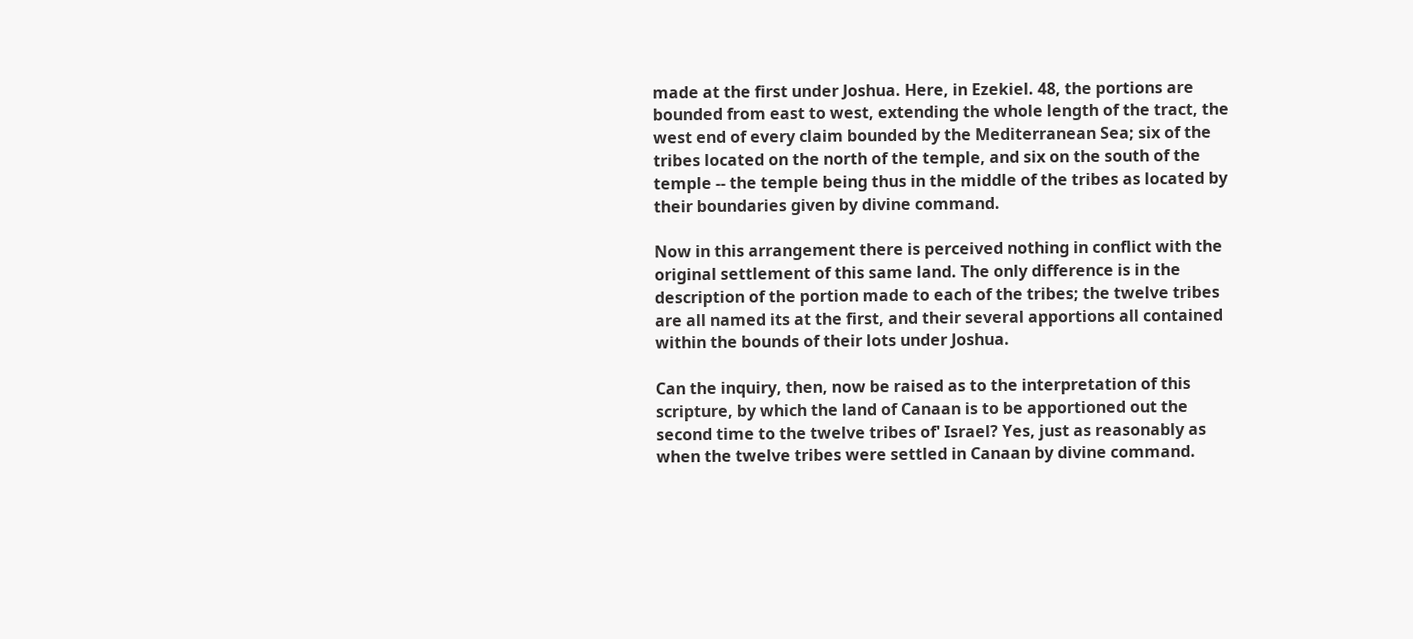made at the first under Joshua. Here, in Ezekiel. 48, the portions are bounded from east to west, extending the whole length of the tract, the west end of every claim bounded by the Mediterranean Sea; six of the tribes located on the north of the temple, and six on the south of the temple -- the temple being thus in the middle of the tribes as located by their boundaries given by divine command.

Now in this arrangement there is perceived nothing in conflict with the original settlement of this same land. The only difference is in the description of the portion made to each of the tribes; the twelve tribes are all named its at the first, and their several apportions all contained within the bounds of their lots under Joshua.

Can the inquiry, then, now be raised as to the interpretation of this scripture, by which the land of Canaan is to be apportioned out the second time to the twelve tribes of' Israel? Yes, just as reasonably as when the twelve tribes were settled in Canaan by divine command.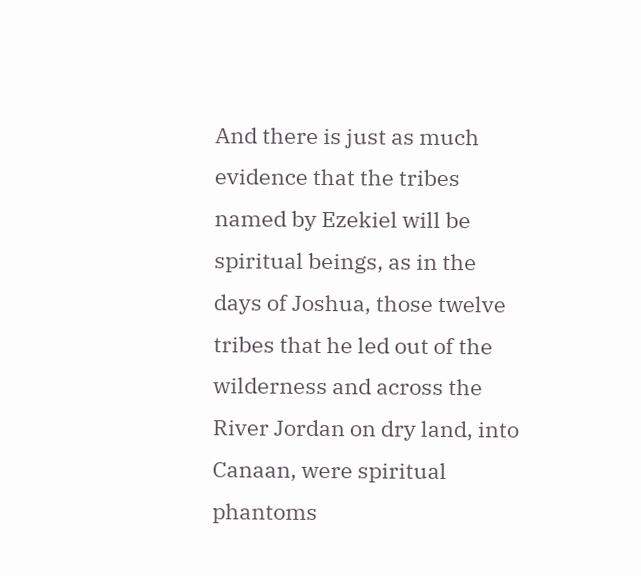And there is just as much evidence that the tribes named by Ezekiel will be spiritual beings, as in the days of Joshua, those twelve tribes that he led out of the wilderness and across the River Jordan on dry land, into Canaan, were spiritual phantoms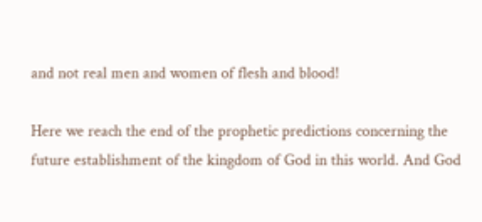and not real men and women of flesh and blood!

Here we reach the end of the prophetic predictions concerning the future establishment of the kingdom of God in this world. And God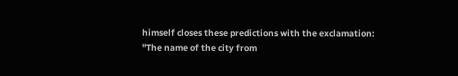himself closes these predictions with the exclamation: "The name of the city from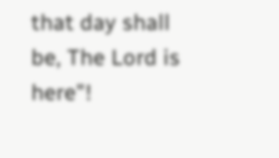that day shall be, The Lord is here"!